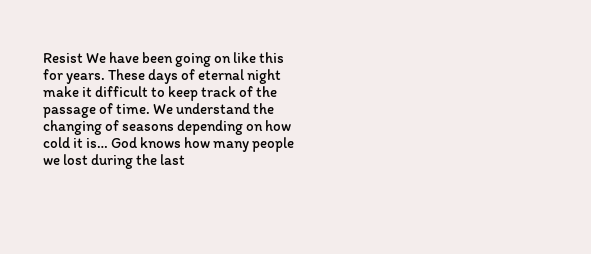Resist We have been going on like this for years. These days of eternal night make it difficult to keep track of the passage of time. We understand the changing of seasons depending on how cold it is… God knows how many people we lost during the last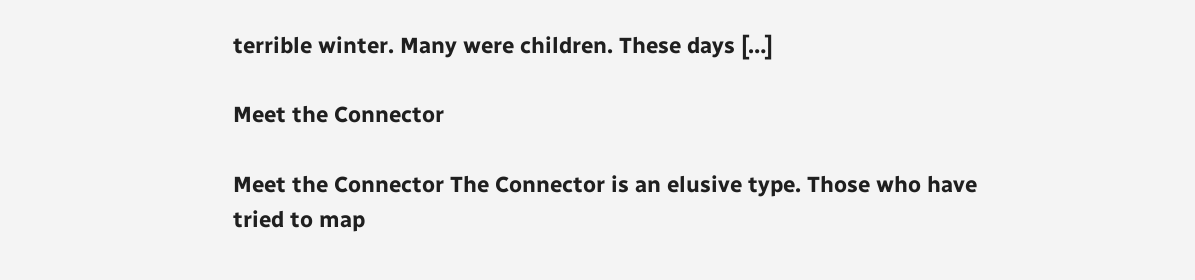terrible winter. Many were children. These days […]

Meet the Connector

Meet the Connector The Connector is an elusive type. Those who have tried to map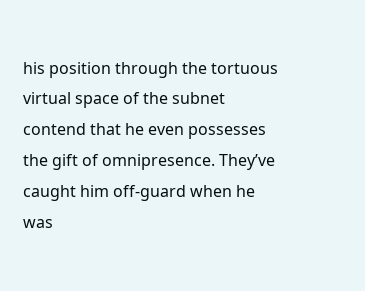his position through the tortuous virtual space of the subnet contend that he even possesses the gift of omnipresence. They’ve caught him off-guard when he was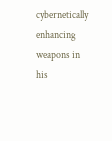cybernetically enhancing weapons in his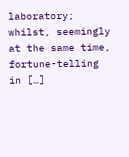laboratory; whilst, seemingly at the same time, fortune-telling in […]